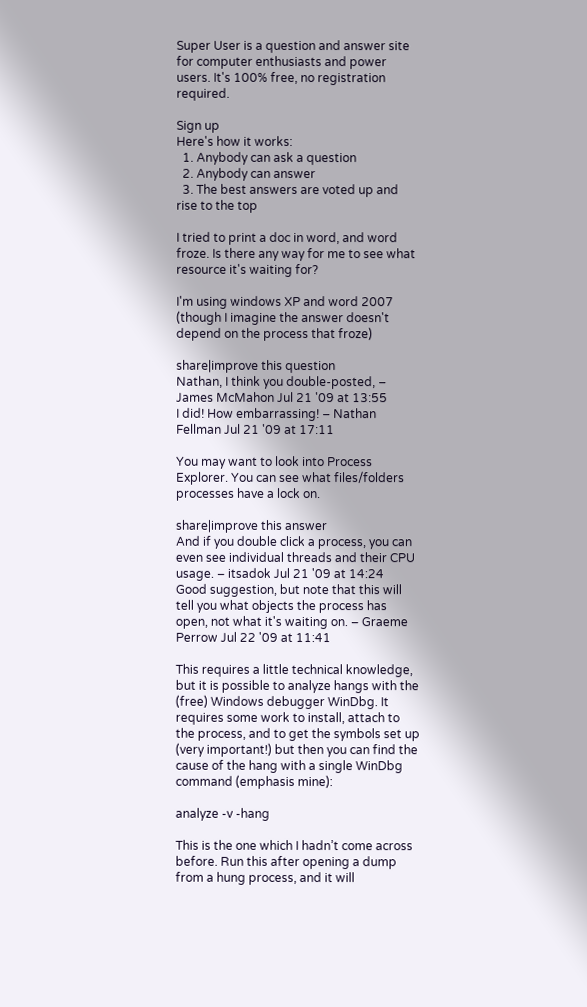Super User is a question and answer site for computer enthusiasts and power users. It's 100% free, no registration required.

Sign up
Here's how it works:
  1. Anybody can ask a question
  2. Anybody can answer
  3. The best answers are voted up and rise to the top

I tried to print a doc in word, and word froze. Is there any way for me to see what resource it's waiting for?

I'm using windows XP and word 2007 (though I imagine the answer doesn't depend on the process that froze)

share|improve this question
Nathan, I think you double-posted, – James McMahon Jul 21 '09 at 13:55
I did! How embarrassing! – Nathan Fellman Jul 21 '09 at 17:11

You may want to look into Process Explorer. You can see what files/folders processes have a lock on.

share|improve this answer
And if you double click a process, you can even see individual threads and their CPU usage. – itsadok Jul 21 '09 at 14:24
Good suggestion, but note that this will tell you what objects the process has open, not what it's waiting on. – Graeme Perrow Jul 22 '09 at 11:41

This requires a little technical knowledge, but it is possible to analyze hangs with the (free) Windows debugger WinDbg. It requires some work to install, attach to the process, and to get the symbols set up (very important!) but then you can find the cause of the hang with a single WinDbg command (emphasis mine):

analyze -v -hang

This is the one which I hadn’t come across before. Run this after opening a dump from a hung process, and it will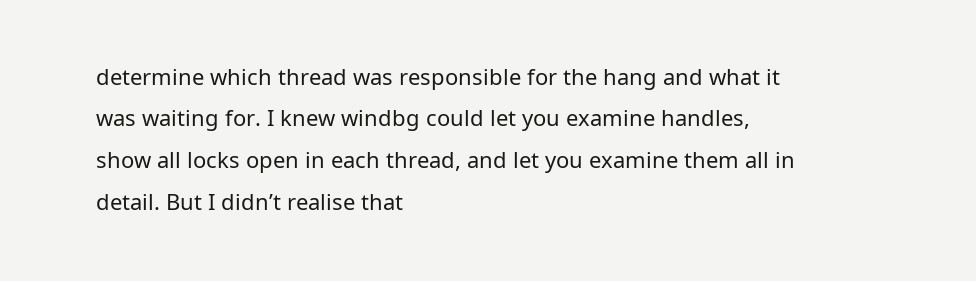determine which thread was responsible for the hang and what it was waiting for. I knew windbg could let you examine handles, show all locks open in each thread, and let you examine them all in detail. But I didn’t realise that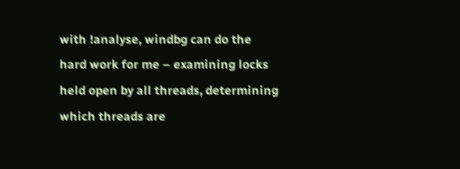with !analyse, windbg can do the hard work for me – examining locks held open by all threads, determining which threads are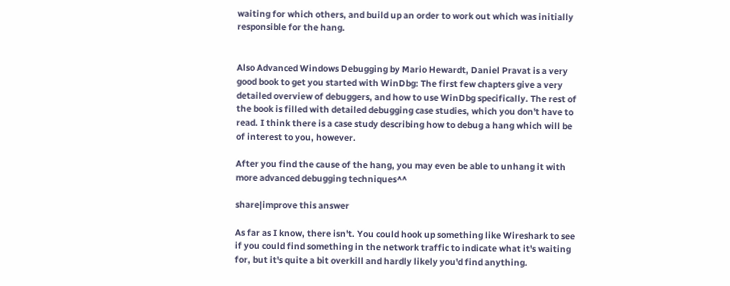waiting for which others, and build up an order to work out which was initially responsible for the hang.


Also Advanced Windows Debugging by Mario Hewardt, Daniel Pravat is a very good book to get you started with WinDbg: The first few chapters give a very detailed overview of debuggers, and how to use WinDbg specifically. The rest of the book is filled with detailed debugging case studies, which you don't have to read. I think there is a case study describing how to debug a hang which will be of interest to you, however.

After you find the cause of the hang, you may even be able to unhang it with more advanced debugging techniques^^

share|improve this answer

As far as I know, there isn't. You could hook up something like Wireshark to see if you could find something in the network traffic to indicate what it's waiting for, but it's quite a bit overkill and hardly likely you'd find anything.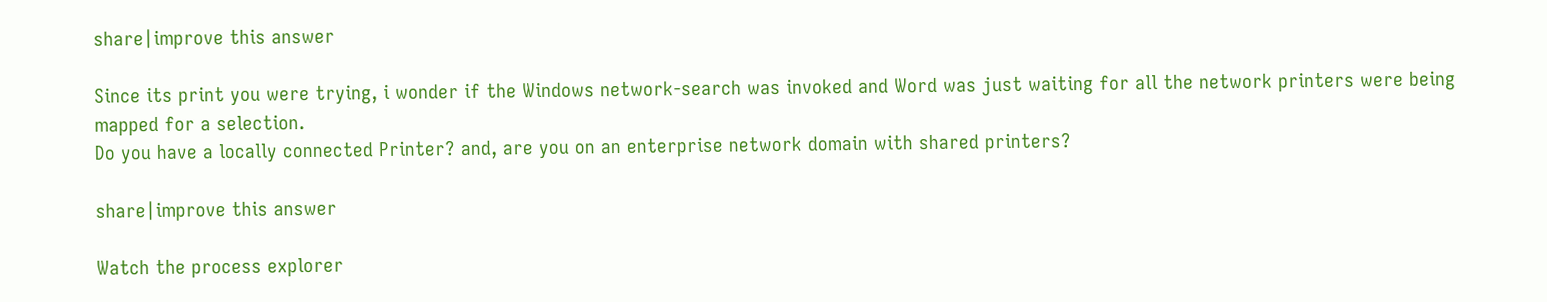share|improve this answer

Since its print you were trying, i wonder if the Windows network-search was invoked and Word was just waiting for all the network printers were being mapped for a selection.
Do you have a locally connected Printer? and, are you on an enterprise network domain with shared printers?

share|improve this answer

Watch the process explorer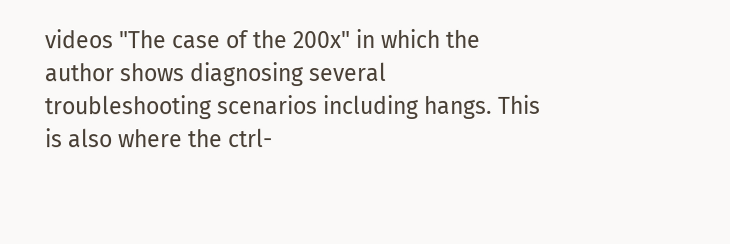videos "The case of the 200x" in which the author shows diagnosing several troubleshooting scenarios including hangs. This is also where the ctrl-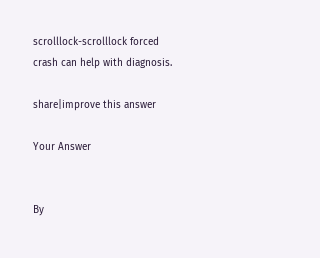scrolllock-scrolllock forced crash can help with diagnosis.

share|improve this answer

Your Answer


By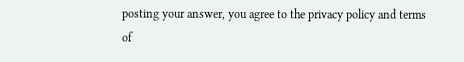posting your answer, you agree to the privacy policy and terms of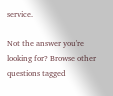service.

Not the answer you're looking for? Browse other questions tagged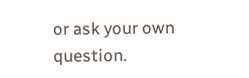or ask your own question.